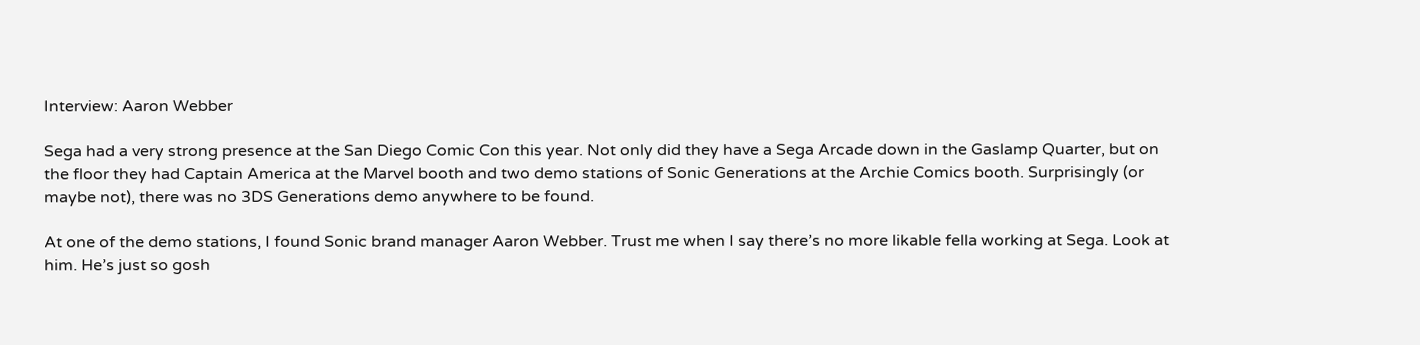Interview: Aaron Webber

Sega had a very strong presence at the San Diego Comic Con this year. Not only did they have a Sega Arcade down in the Gaslamp Quarter, but on the floor they had Captain America at the Marvel booth and two demo stations of Sonic Generations at the Archie Comics booth. Surprisingly (or maybe not), there was no 3DS Generations demo anywhere to be found.

At one of the demo stations, I found Sonic brand manager Aaron Webber. Trust me when I say there’s no more likable fella working at Sega. Look at him. He’s just so gosh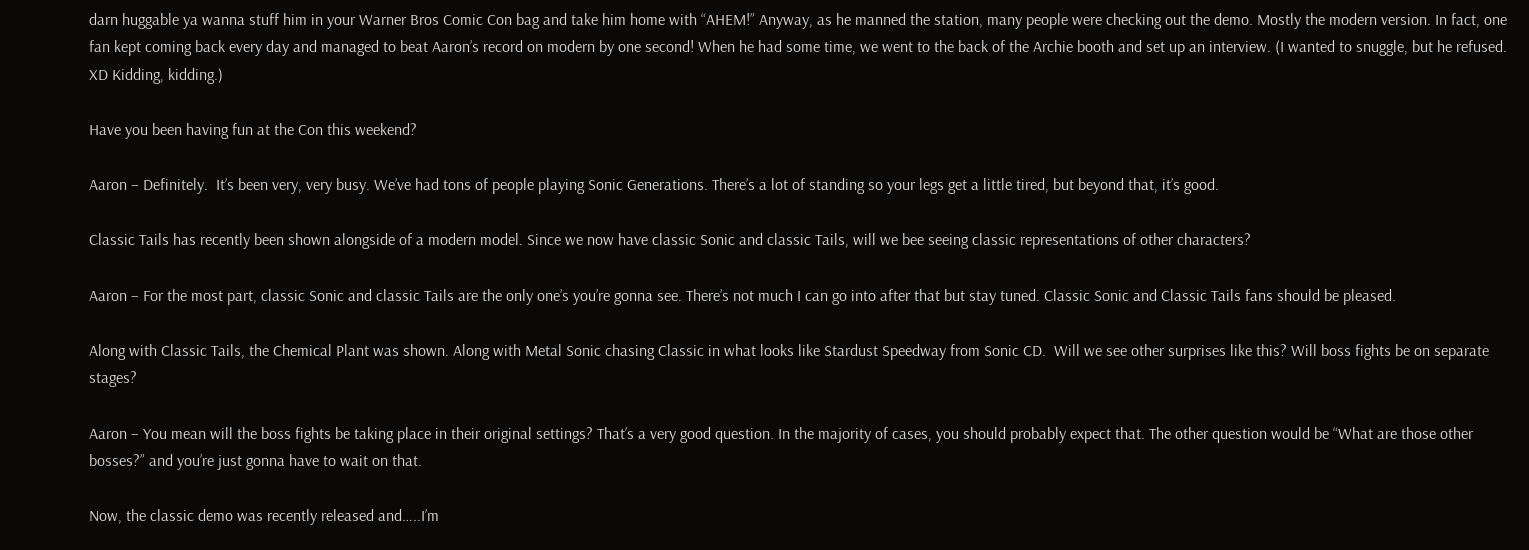darn huggable ya wanna stuff him in your Warner Bros Comic Con bag and take him home with “AHEM!” Anyway, as he manned the station, many people were checking out the demo. Mostly the modern version. In fact, one fan kept coming back every day and managed to beat Aaron’s record on modern by one second! When he had some time, we went to the back of the Archie booth and set up an interview. (I wanted to snuggle, but he refused. XD Kidding, kidding.)

Have you been having fun at the Con this weekend?

Aaron – Definitely.  It’s been very, very busy. We’ve had tons of people playing Sonic Generations. There’s a lot of standing so your legs get a little tired, but beyond that, it’s good.

Classic Tails has recently been shown alongside of a modern model. Since we now have classic Sonic and classic Tails, will we bee seeing classic representations of other characters?

Aaron – For the most part, classic Sonic and classic Tails are the only one’s you’re gonna see. There’s not much I can go into after that but stay tuned. Classic Sonic and Classic Tails fans should be pleased.

Along with Classic Tails, the Chemical Plant was shown. Along with Metal Sonic chasing Classic in what looks like Stardust Speedway from Sonic CD.  Will we see other surprises like this? Will boss fights be on separate stages?

Aaron – You mean will the boss fights be taking place in their original settings? That’s a very good question. In the majority of cases, you should probably expect that. The other question would be “What are those other bosses?” and you’re just gonna have to wait on that.

Now, the classic demo was recently released and…..I’m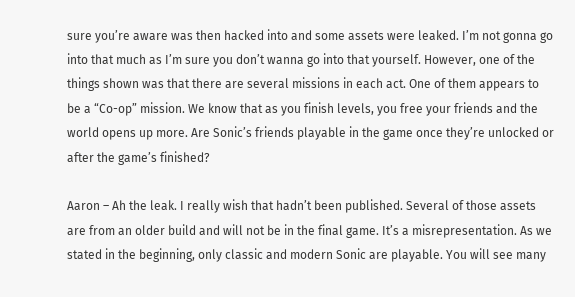sure you’re aware was then hacked into and some assets were leaked. I’m not gonna go into that much as I’m sure you don’t wanna go into that yourself. However, one of the things shown was that there are several missions in each act. One of them appears to be a “Co-op” mission. We know that as you finish levels, you free your friends and the world opens up more. Are Sonic’s friends playable in the game once they’re unlocked or after the game’s finished?

Aaron – Ah the leak. I really wish that hadn’t been published. Several of those assets are from an older build and will not be in the final game. It’s a misrepresentation. As we stated in the beginning, only classic and modern Sonic are playable. You will see many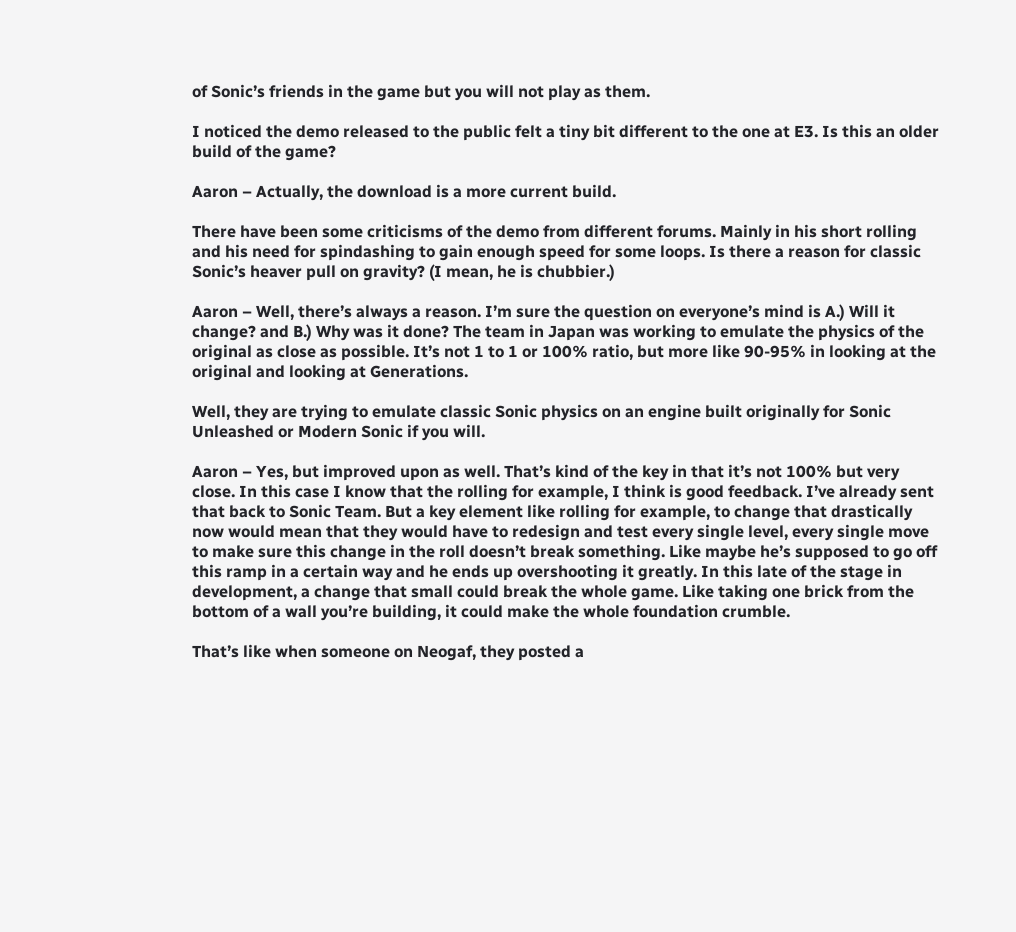of Sonic’s friends in the game but you will not play as them.

I noticed the demo released to the public felt a tiny bit different to the one at E3. Is this an older build of the game?

Aaron – Actually, the download is a more current build.

There have been some criticisms of the demo from different forums. Mainly in his short rolling and his need for spindashing to gain enough speed for some loops. Is there a reason for classic Sonic’s heaver pull on gravity? (I mean, he is chubbier.)

Aaron – Well, there’s always a reason. I’m sure the question on everyone’s mind is A.) Will it change? and B.) Why was it done? The team in Japan was working to emulate the physics of the original as close as possible. It’s not 1 to 1 or 100% ratio, but more like 90-95% in looking at the original and looking at Generations.

Well, they are trying to emulate classic Sonic physics on an engine built originally for Sonic Unleashed or Modern Sonic if you will.

Aaron – Yes, but improved upon as well. That’s kind of the key in that it’s not 100% but very close. In this case I know that the rolling for example, I think is good feedback. I’ve already sent that back to Sonic Team. But a key element like rolling for example, to change that drastically now would mean that they would have to redesign and test every single level, every single move to make sure this change in the roll doesn’t break something. Like maybe he’s supposed to go off this ramp in a certain way and he ends up overshooting it greatly. In this late of the stage in development, a change that small could break the whole game. Like taking one brick from the bottom of a wall you’re building, it could make the whole foundation crumble.

That’s like when someone on Neogaf, they posted a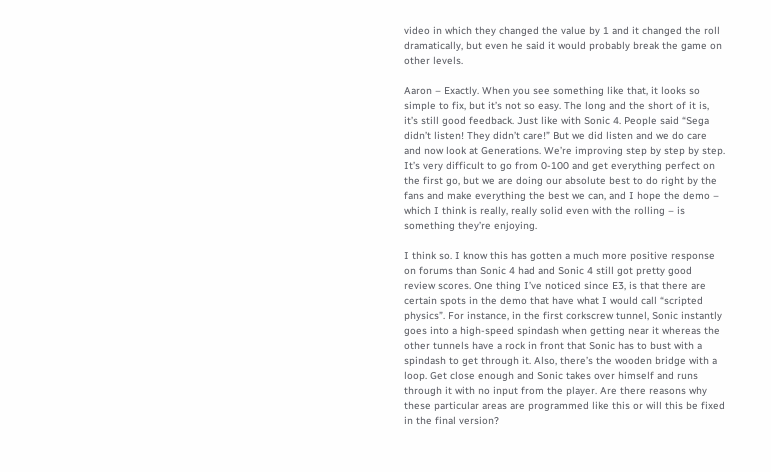video in which they changed the value by 1 and it changed the roll dramatically, but even he said it would probably break the game on other levels.

Aaron – Exactly. When you see something like that, it looks so simple to fix, but it’s not so easy. The long and the short of it is, it’s still good feedback. Just like with Sonic 4. People said “Sega didn’t listen! They didn’t care!” But we did listen and we do care and now look at Generations. We’re improving step by step by step. It’s very difficult to go from 0-100 and get everything perfect on the first go, but we are doing our absolute best to do right by the fans and make everything the best we can, and I hope the demo – which I think is really, really solid even with the rolling – is something they’re enjoying.

I think so. I know this has gotten a much more positive response on forums than Sonic 4 had and Sonic 4 still got pretty good review scores. One thing I’ve noticed since E3, is that there are certain spots in the demo that have what I would call “scripted physics”. For instance, in the first corkscrew tunnel, Sonic instantly goes into a high-speed spindash when getting near it whereas the other tunnels have a rock in front that Sonic has to bust with a spindash to get through it. Also, there’s the wooden bridge with a loop. Get close enough and Sonic takes over himself and runs through it with no input from the player. Are there reasons why these particular areas are programmed like this or will this be fixed in the final version?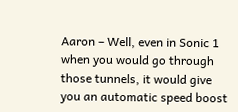Aaron – Well, even in Sonic 1 when you would go through those tunnels, it would give you an automatic speed boost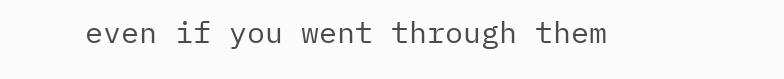even if you went through them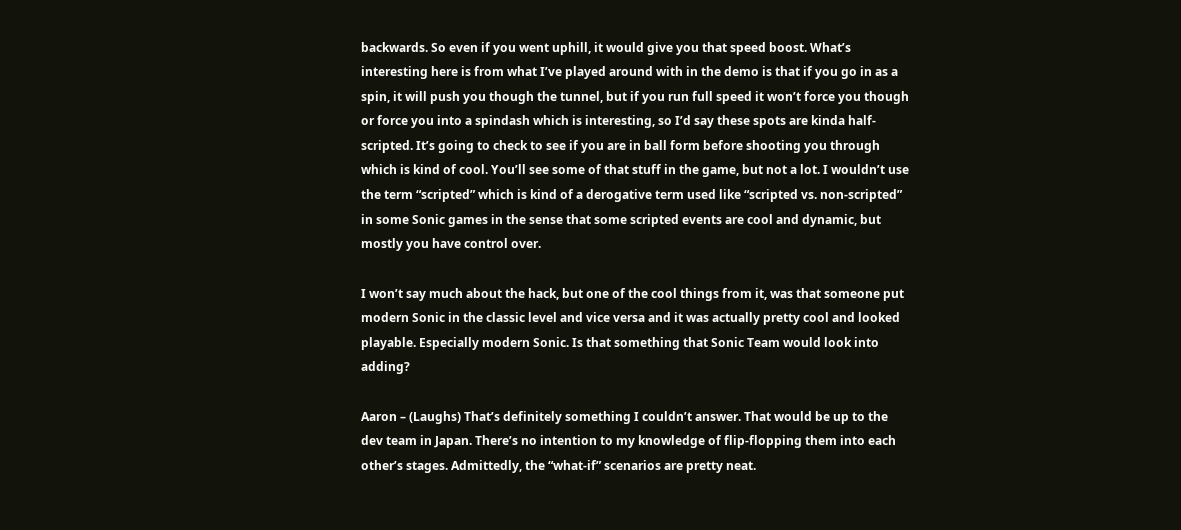backwards. So even if you went uphill, it would give you that speed boost. What’s interesting here is from what I’ve played around with in the demo is that if you go in as a spin, it will push you though the tunnel, but if you run full speed it won’t force you though or force you into a spindash which is interesting, so I’d say these spots are kinda half-scripted. It’s going to check to see if you are in ball form before shooting you through which is kind of cool. You’ll see some of that stuff in the game, but not a lot. I wouldn’t use the term “scripted” which is kind of a derogative term used like “scripted vs. non-scripted” in some Sonic games in the sense that some scripted events are cool and dynamic, but mostly you have control over.

I won’t say much about the hack, but one of the cool things from it, was that someone put modern Sonic in the classic level and vice versa and it was actually pretty cool and looked playable. Especially modern Sonic. Is that something that Sonic Team would look into adding?

Aaron – (Laughs) That’s definitely something I couldn’t answer. That would be up to the dev team in Japan. There’s no intention to my knowledge of flip-flopping them into each other’s stages. Admittedly, the “what-if” scenarios are pretty neat.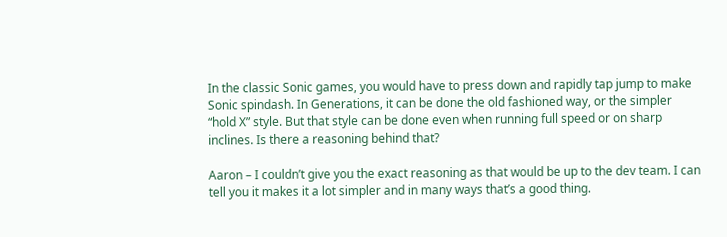In the classic Sonic games, you would have to press down and rapidly tap jump to make Sonic spindash. In Generations, it can be done the old fashioned way, or the simpler “hold X” style. But that style can be done even when running full speed or on sharp inclines. Is there a reasoning behind that?

Aaron – I couldn’t give you the exact reasoning as that would be up to the dev team. I can tell you it makes it a lot simpler and in many ways that’s a good thing.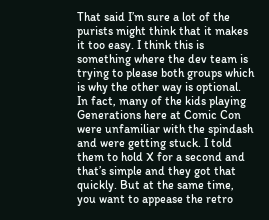That said I’m sure a lot of the purists might think that it makes it too easy. I think this is something where the dev team is trying to please both groups which is why the other way is optional. In fact, many of the kids playing Generations here at Comic Con were unfamiliar with the spindash and were getting stuck. I told them to hold X for a second and that’s simple and they got that quickly. But at the same time, you want to appease the retro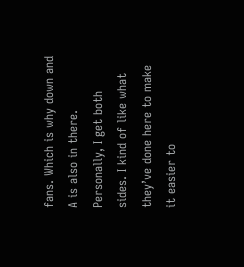fans. Which is why down and A is also in there. Personally, I get both sides. I kind of like what they’ve done here to make it easier to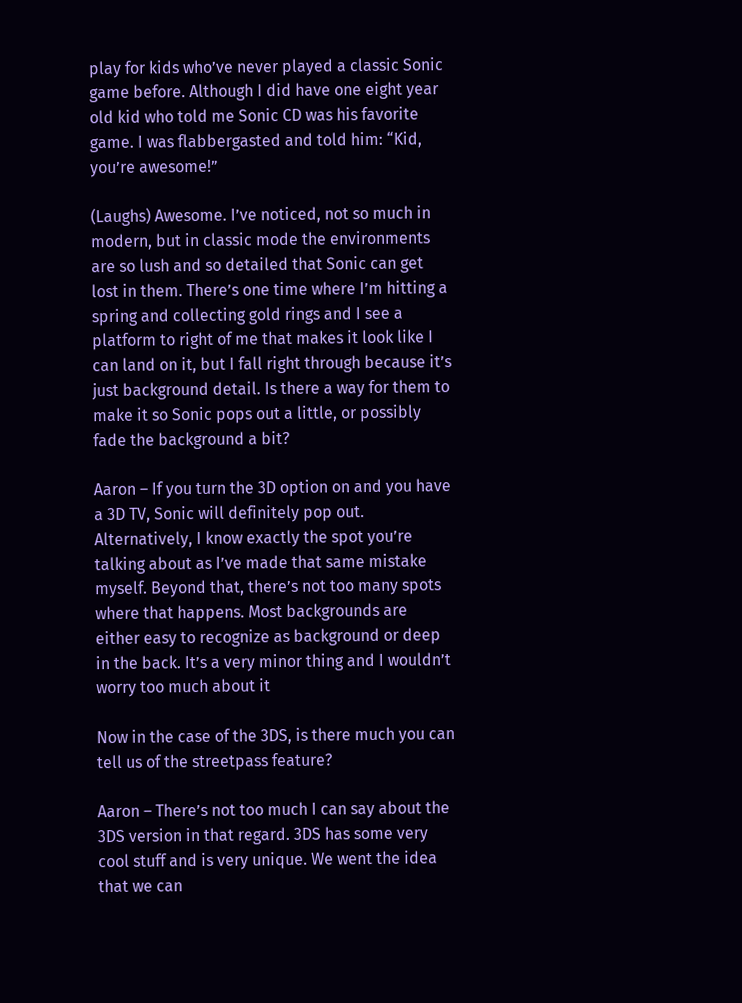play for kids who’ve never played a classic Sonic game before. Although I did have one eight year old kid who told me Sonic CD was his favorite game. I was flabbergasted and told him: “Kid, you’re awesome!”

(Laughs) Awesome. I’ve noticed, not so much in modern, but in classic mode the environments are so lush and so detailed that Sonic can get lost in them. There’s one time where I’m hitting a spring and collecting gold rings and I see a platform to right of me that makes it look like I can land on it, but I fall right through because it’s just background detail. Is there a way for them to make it so Sonic pops out a little, or possibly fade the background a bit?

Aaron – If you turn the 3D option on and you have a 3D TV, Sonic will definitely pop out. Alternatively, I know exactly the spot you’re talking about as I’ve made that same mistake myself. Beyond that, there’s not too many spots where that happens. Most backgrounds are either easy to recognize as background or deep in the back. It’s a very minor thing and I wouldn’t worry too much about it

Now in the case of the 3DS, is there much you can tell us of the streetpass feature?

Aaron – There’s not too much I can say about the 3DS version in that regard. 3DS has some very cool stuff and is very unique. We went the idea that we can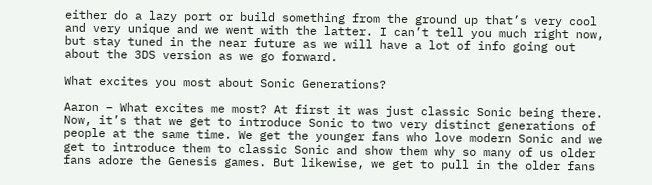either do a lazy port or build something from the ground up that’s very cool and very unique and we went with the latter. I can’t tell you much right now, but stay tuned in the near future as we will have a lot of info going out about the 3DS version as we go forward.

What excites you most about Sonic Generations?

Aaron – What excites me most? At first it was just classic Sonic being there. Now, it’s that we get to introduce Sonic to two very distinct generations of people at the same time. We get the younger fans who love modern Sonic and we get to introduce them to classic Sonic and show them why so many of us older fans adore the Genesis games. But likewise, we get to pull in the older fans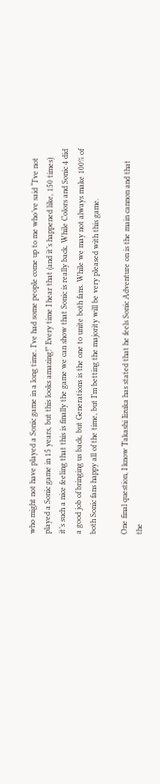who might not have played a Sonic game in a long time. I’ve had some people come up to me who’ve said “I’ve not played a Sonic game in 15 years, but this looks amazing!” Every time I hear that (and it’s happened like, 150 times) it’s such a nice feeling that this is finally the game we can show that Sonic is really back. While Colors and Sonic 4 did a good job of bringing us back, but Generations is the one to unite both fans. While we may not always make 100% of both Sonic fans happy all of the time, but I’m betting the majority will be very pleased with this game.

One final question, I know Takashi Iizuka has stated that he feels Sonic Adventure on is the main cannon and that the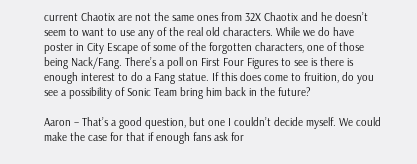current Chaotix are not the same ones from 32X Chaotix and he doesn’t seem to want to use any of the real old characters. While we do have poster in City Escape of some of the forgotten characters, one of those being Nack/Fang. There’s a poll on First Four Figures to see is there is enough interest to do a Fang statue. If this does come to fruition, do you see a possibility of Sonic Team bring him back in the future?

Aaron – That’s a good question, but one I couldn’t decide myself. We could make the case for that if enough fans ask for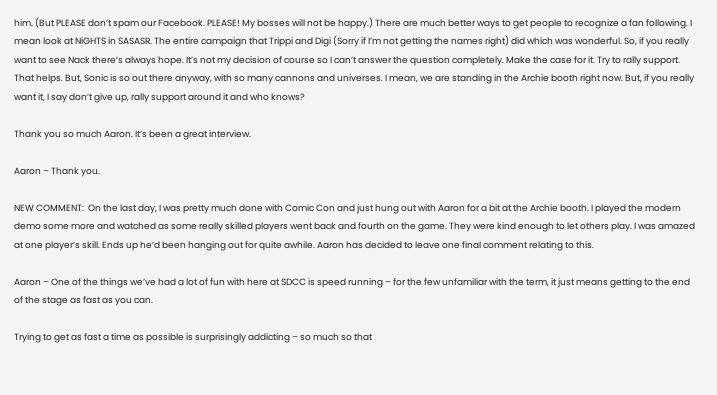him. (But PLEASE don’t spam our Facebook. PLEASE! My bosses will not be happy.) There are much better ways to get people to recognize a fan following. I mean look at NiGHTS in SASASR. The entire campaign that Trippi and Digi (Sorry if I’m not getting the names right) did which was wonderful. So, if you really want to see Nack there’s always hope. It’s not my decision of course so I can’t answer the question completely. Make the case for it. Try to rally support. That helps. But, Sonic is so out there anyway, with so many cannons and universes. I mean, we are standing in the Archie booth right now. But, if you really want it, I say don’t give up, rally support around it and who knows?

Thank you so much Aaron. It’s been a great interview.

Aaron – Thank you.

NEW COMMENT:  On the last day, I was pretty much done with Comic Con and just hung out with Aaron for a bit at the Archie booth. I played the modern demo some more and watched as some really skilled players went back and fourth on the game. They were kind enough to let others play. I was amazed at one player’s skill. Ends up he’d been hanging out for quite awhile. Aaron has decided to leave one final comment relating to this.

Aaron – One of the things we’ve had a lot of fun with here at SDCC is speed running – for the few unfamiliar with the term, it just means getting to the end of the stage as fast as you can.

Trying to get as fast a time as possible is surprisingly addicting – so much so that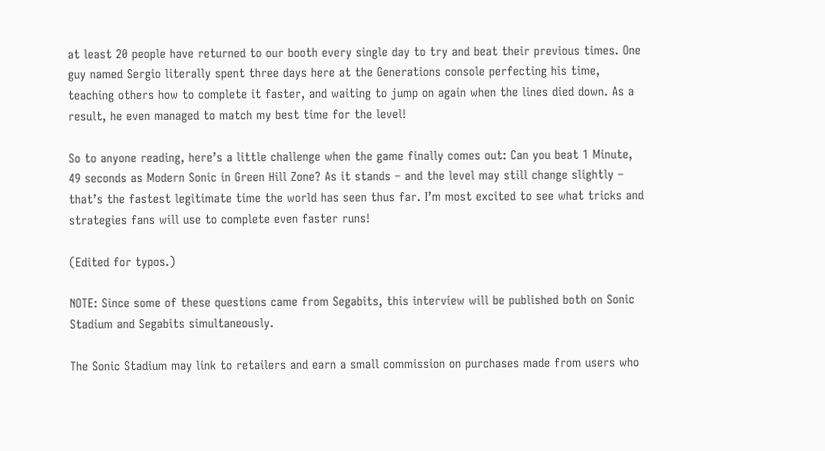at least 20 people have returned to our booth every single day to try and beat their previous times. One guy named Sergio literally spent three days here at the Generations console perfecting his time, teaching others how to complete it faster, and waiting to jump on again when the lines died down. As a result, he even managed to match my best time for the level!

So to anyone reading, here’s a little challenge when the game finally comes out: Can you beat 1 Minute, 49 seconds as Modern Sonic in Green Hill Zone? As it stands – and the level may still change slightly – that’s the fastest legitimate time the world has seen thus far. I’m most excited to see what tricks and strategies fans will use to complete even faster runs!

(Edited for typos.)

NOTE: Since some of these questions came from Segabits, this interview will be published both on Sonic Stadium and Segabits simultaneously.

The Sonic Stadium may link to retailers and earn a small commission on purchases made from users who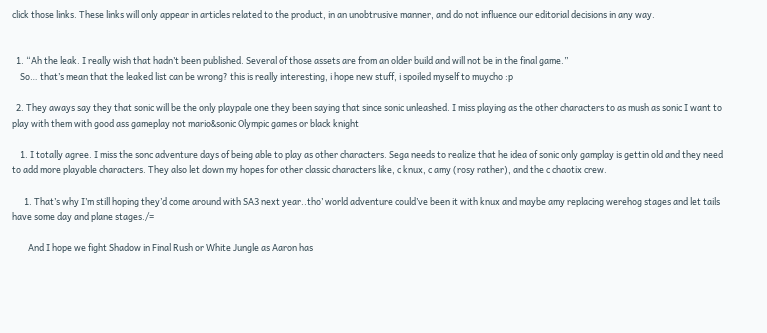click those links. These links will only appear in articles related to the product, in an unobtrusive manner, and do not influence our editorial decisions in any way.


  1. “Ah the leak. I really wish that hadn’t been published. Several of those assets are from an older build and will not be in the final game.”
    So… that’s mean that the leaked list can be wrong? this is really interesting, i hope new stuff, i spoiled myself to muycho :p

  2. They aways say they that sonic will be the only playpale one they been saying that since sonic unleashed. I miss playing as the other characters to as mush as sonic I want to play with them with good ass gameplay not mario&sonic Olympic games or black knight

    1. I totally agree. I miss the sonc adventure days of being able to play as other characters. Sega needs to realize that he idea of sonic only gamplay is gettin old and they need to add more playable characters. They also let down my hopes for other classic characters like, c knux, c amy (rosy rather), and the c chaotix crew.

      1. That’s why I’m still hoping they’d come around with SA3 next year..tho’ world adventure could’ve been it with knux and maybe amy replacing werehog stages and let tails have some day and plane stages./=

        And I hope we fight Shadow in Final Rush or White Jungle as Aaron has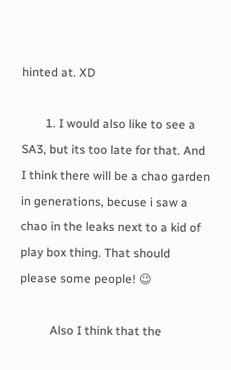hinted at. XD

        1. I would also like to see a SA3, but its too late for that. And I think there will be a chao garden in generations, becuse i saw a chao in the leaks next to a kid of play box thing. That should please some people! 😉

          Also I think that the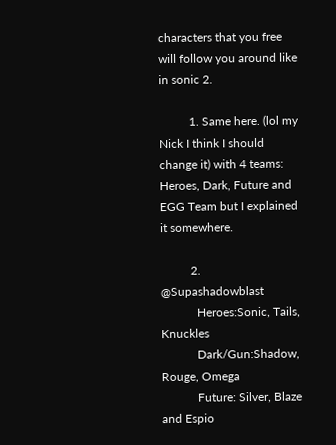characters that you free will follow you around like in sonic 2.

          1. Same here. (lol my Nick I think I should change it) with 4 teams: Heroes, Dark, Future and EGG Team but I explained it somewhere.

          2. @Supashadowblast
            Heroes:Sonic, Tails, Knuckles
            Dark/Gun:Shadow, Rouge, Omega
            Future: Silver, Blaze and Espio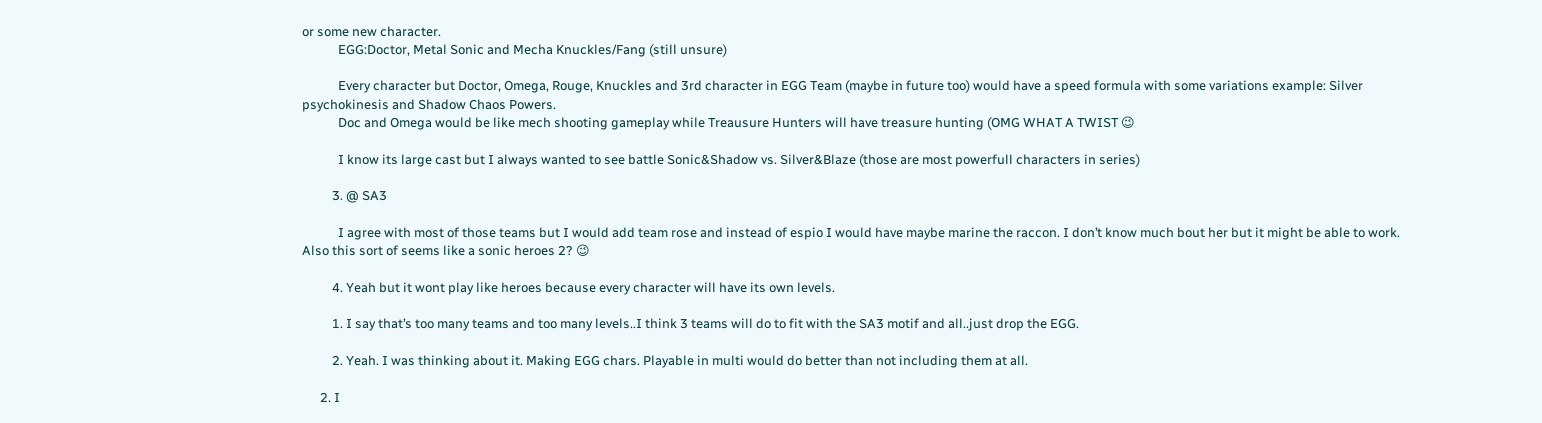or some new character.
            EGG:Doctor, Metal Sonic and Mecha Knuckles/Fang (still unsure)

            Every character but Doctor, Omega, Rouge, Knuckles and 3rd character in EGG Team (maybe in future too) would have a speed formula with some variations example: Silver psychokinesis and Shadow Chaos Powers.
            Doc and Omega would be like mech shooting gameplay while Treausure Hunters will have treasure hunting (OMG WHAT A TWIST 😉

            I know its large cast but I always wanted to see battle Sonic&Shadow vs. Silver&Blaze (those are most powerfull characters in series)

          3. @ SA3

            I agree with most of those teams but I would add team rose and instead of espio I would have maybe marine the raccon. I don’t know much bout her but it might be able to work. Also this sort of seems like a sonic heroes 2? 😉

          4. Yeah but it wont play like heroes because every character will have its own levels.

          1. I say that’s too many teams and too many levels..I think 3 teams will do to fit with the SA3 motif and all..just drop the EGG.

          2. Yeah. I was thinking about it. Making EGG chars. Playable in multi would do better than not including them at all.

      2. I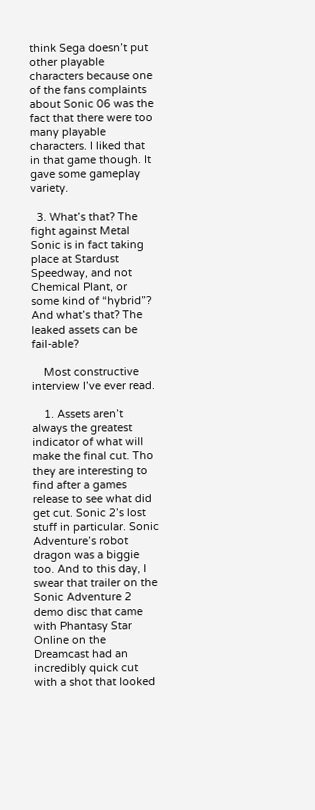think Sega doesn’t put other playable characters because one of the fans complaints about Sonic 06 was the fact that there were too many playable characters. I liked that in that game though. It gave some gameplay variety.

  3. What’s that? The fight against Metal Sonic is in fact taking place at Stardust Speedway, and not Chemical Plant, or some kind of “hybrid”? And what’s that? The leaked assets can be fail-able?

    Most constructive interview I’ve ever read.

    1. Assets aren’t always the greatest indicator of what will make the final cut. Tho they are interesting to find after a games release to see what did get cut. Sonic 2’s lost stuff in particular. Sonic Adventure’s robot dragon was a biggie too. And to this day, I swear that trailer on the Sonic Adventure 2 demo disc that came with Phantasy Star Online on the Dreamcast had an incredibly quick cut with a shot that looked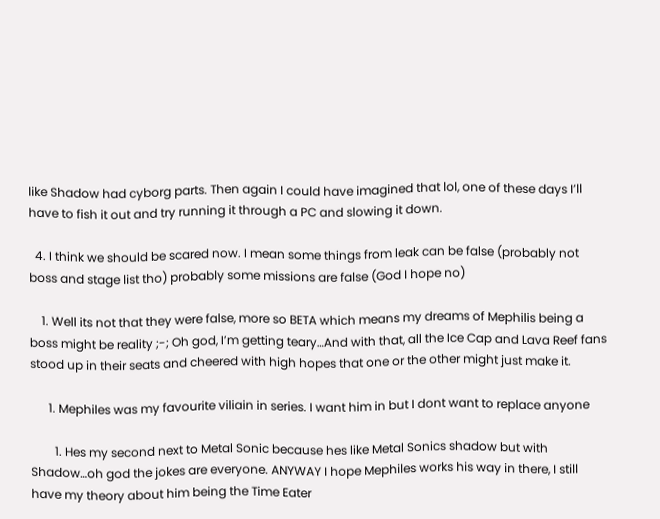like Shadow had cyborg parts. Then again I could have imagined that lol, one of these days I’ll have to fish it out and try running it through a PC and slowing it down.

  4. I think we should be scared now. I mean some things from leak can be false (probably not boss and stage list tho) probably some missions are false (God I hope no)

    1. Well its not that they were false, more so BETA which means my dreams of Mephilis being a boss might be reality ;-; Oh god, I’m getting teary…And with that, all the Ice Cap and Lava Reef fans stood up in their seats and cheered with high hopes that one or the other might just make it.

      1. Mephiles was my favourite viliain in series. I want him in but I dont want to replace anyone

        1. Hes my second next to Metal Sonic because hes like Metal Sonics shadow but with Shadow…oh god the jokes are everyone. ANYWAY I hope Mephiles works his way in there, I still have my theory about him being the Time Eater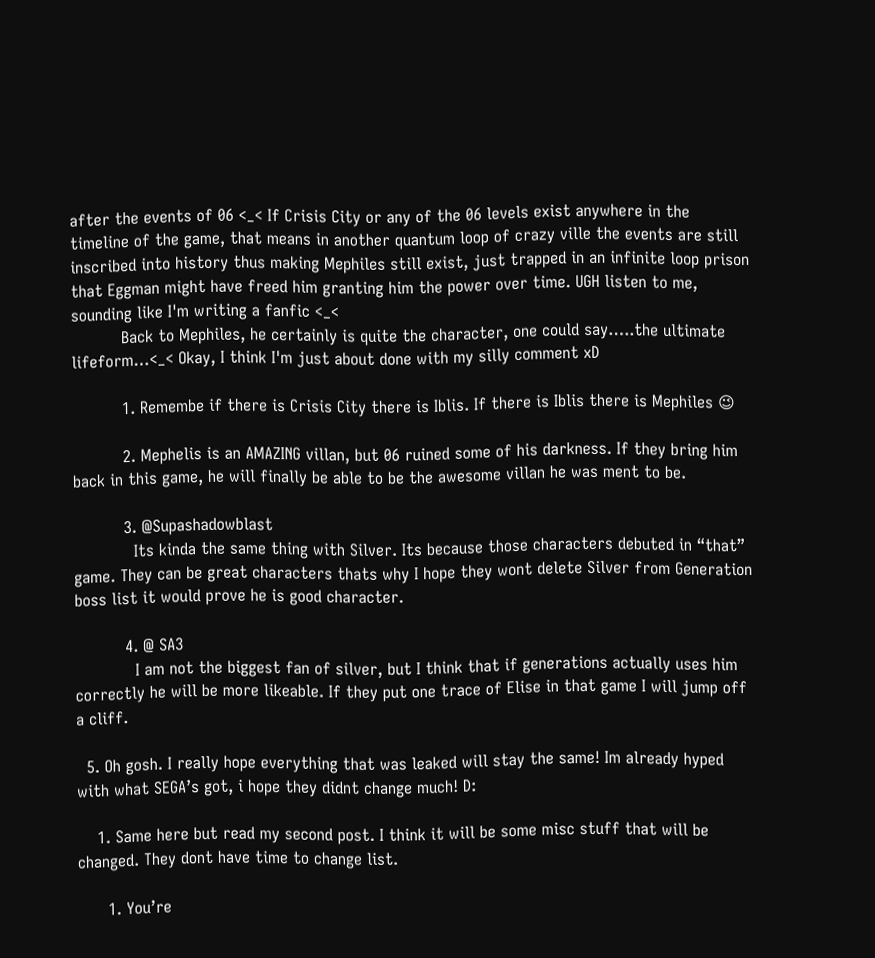after the events of 06 <_< If Crisis City or any of the 06 levels exist anywhere in the timeline of the game, that means in another quantum loop of crazy ville the events are still inscribed into history thus making Mephiles still exist, just trapped in an infinite loop prison that Eggman might have freed him granting him the power over time. UGH listen to me, sounding like I'm writing a fanfic <_<
          Back to Mephiles, he certainly is quite the character, one could say…..the ultimate lifeform…<_< Okay, I think I'm just about done with my silly comment xD

          1. Remembe if there is Crisis City there is Iblis. If there is Iblis there is Mephiles 😉

          2. Mephelis is an AMAZING villan, but 06 ruined some of his darkness. If they bring him back in this game, he will finally be able to be the awesome villan he was ment to be.

          3. @Supashadowblast
            Its kinda the same thing with Silver. Its because those characters debuted in “that” game. They can be great characters thats why I hope they wont delete Silver from Generation boss list it would prove he is good character.

          4. @ SA3
            I am not the biggest fan of silver, but I think that if generations actually uses him correctly he will be more likeable. If they put one trace of Elise in that game I will jump off a cliff.

  5. Oh gosh. I really hope everything that was leaked will stay the same! Im already hyped with what SEGA’s got, i hope they didnt change much! D:

    1. Same here but read my second post. I think it will be some misc stuff that will be changed. They dont have time to change list.

      1. You’re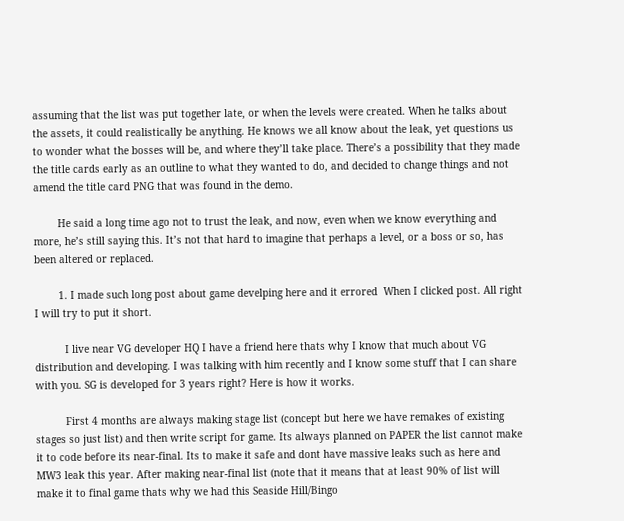assuming that the list was put together late, or when the levels were created. When he talks about the assets, it could realistically be anything. He knows we all know about the leak, yet questions us to wonder what the bosses will be, and where they’ll take place. There’s a possibility that they made the title cards early as an outline to what they wanted to do, and decided to change things and not amend the title card PNG that was found in the demo.

        He said a long time ago not to trust the leak, and now, even when we know everything and more, he’s still saying this. It’s not that hard to imagine that perhaps a level, or a boss or so, has been altered or replaced.

        1. I made such long post about game develping here and it errored  When I clicked post. All right I will try to put it short.

          I live near VG developer HQ I have a friend here thats why I know that much about VG distribution and developing. I was talking with him recently and I know some stuff that I can share with you. SG is developed for 3 years right? Here is how it works.

          First 4 months are always making stage list (concept but here we have remakes of existing stages so just list) and then write script for game. Its always planned on PAPER the list cannot make it to code before its near-final. Its to make it safe and dont have massive leaks such as here and MW3 leak this year. After making near-final list (note that it means that at least 90% of list will make it to final game thats why we had this Seaside Hill/Bingo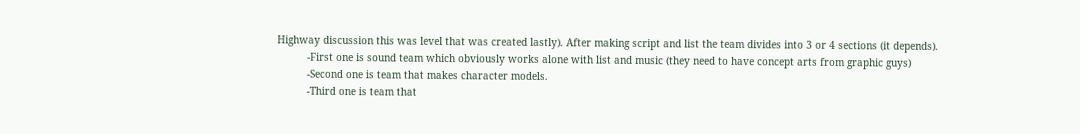Highway discussion this was level that was created lastly). After making script and list the team divides into 3 or 4 sections (it depends).
          -First one is sound team which obviously works alone with list and music (they need to have concept arts from graphic guys)
          -Second one is team that makes character models.
          -Third one is team that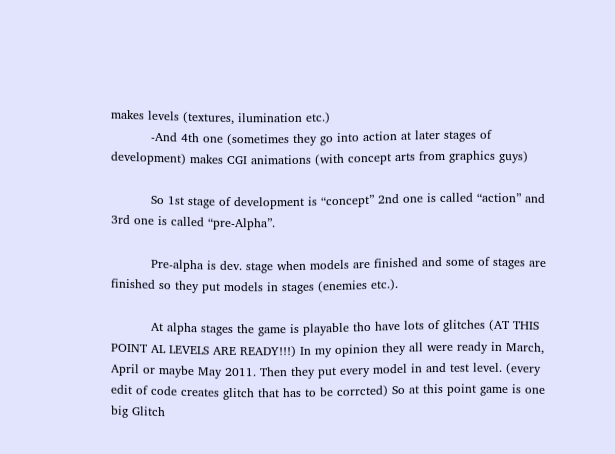makes levels (textures, ilumination etc.)
          -And 4th one (sometimes they go into action at later stages of development) makes CGI animations (with concept arts from graphics guys)

          So 1st stage of development is “concept” 2nd one is called “action” and 3rd one is called “pre-Alpha”.

          Pre-alpha is dev. stage when models are finished and some of stages are finished so they put models in stages (enemies etc.).

          At alpha stages the game is playable tho have lots of glitches (AT THIS POINT AL LEVELS ARE READY!!!) In my opinion they all were ready in March, April or maybe May 2011. Then they put every model in and test level. (every edit of code creates glitch that has to be corrcted) So at this point game is one big Glitch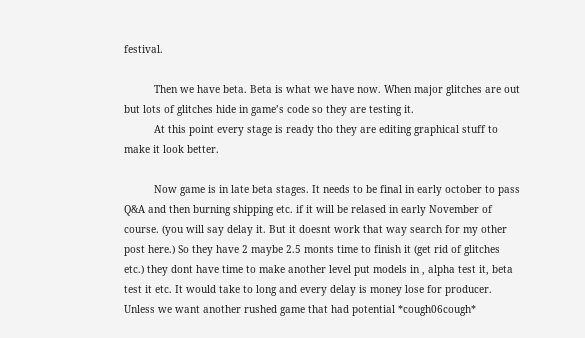festival.

          Then we have beta. Beta is what we have now. When major glitches are out but lots of glitches hide in game’s code so they are testing it.
          At this point every stage is ready tho they are editing graphical stuff to make it look better.

          Now game is in late beta stages. It needs to be final in early october to pass Q&A and then burning shipping etc. if it will be relased in early November of course. (you will say delay it. But it doesnt work that way search for my other post here.) So they have 2 maybe 2.5 monts time to finish it (get rid of glitches etc.) they dont have time to make another level put models in , alpha test it, beta test it etc. It would take to long and every delay is money lose for producer. Unless we want another rushed game that had potential *cough06cough*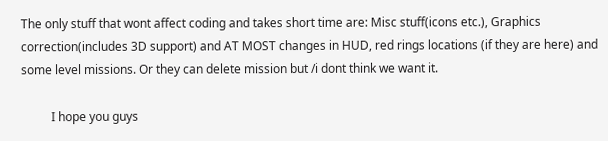The only stuff that wont affect coding and takes short time are: Misc stuff(icons etc.), Graphics correction(includes 3D support) and AT MOST changes in HUD, red rings locations (if they are here) and some level missions. Or they can delete mission but /i dont think we want it.

          I hope you guys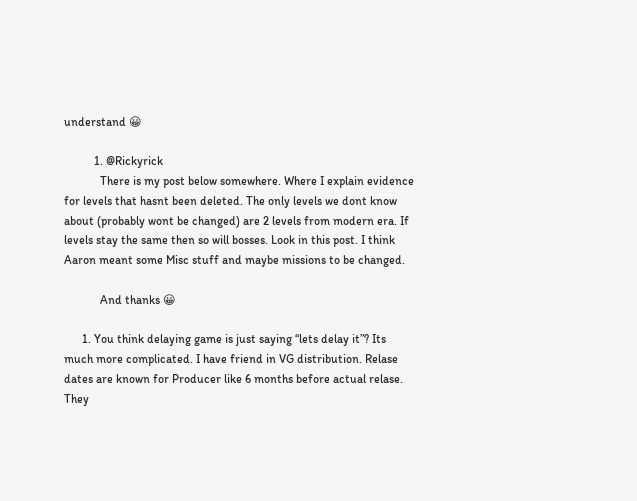understand 😀

          1. @Rickyrick
            There is my post below somewhere. Where I explain evidence for levels that hasnt been deleted. The only levels we dont know about (probably wont be changed) are 2 levels from modern era. If levels stay the same then so will bosses. Look in this post. I think Aaron meant some Misc stuff and maybe missions to be changed.

            And thanks 😀

      1. You think delaying game is just saying “lets delay it”? Its much more complicated. I have friend in VG distribution. Relase dates are known for Producer like 6 months before actual relase. They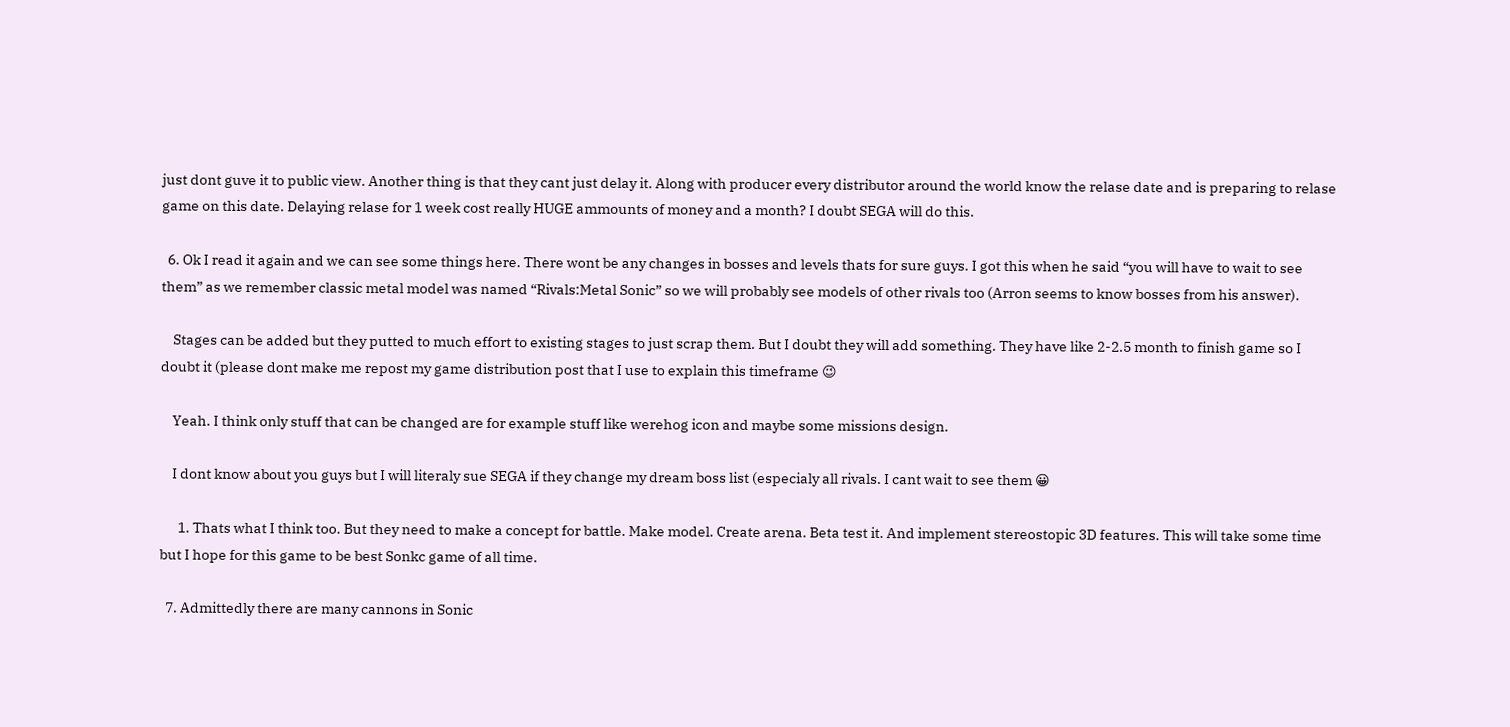just dont guve it to public view. Another thing is that they cant just delay it. Along with producer every distributor around the world know the relase date and is preparing to relase game on this date. Delaying relase for 1 week cost really HUGE ammounts of money and a month? I doubt SEGA will do this.

  6. Ok I read it again and we can see some things here. There wont be any changes in bosses and levels thats for sure guys. I got this when he said “you will have to wait to see them” as we remember classic metal model was named “Rivals:Metal Sonic” so we will probably see models of other rivals too (Arron seems to know bosses from his answer).

    Stages can be added but they putted to much effort to existing stages to just scrap them. But I doubt they will add something. They have like 2-2.5 month to finish game so I doubt it (please dont make me repost my game distribution post that I use to explain this timeframe 😉

    Yeah. I think only stuff that can be changed are for example stuff like werehog icon and maybe some missions design.

    I dont know about you guys but I will literaly sue SEGA if they change my dream boss list (especialy all rivals. I cant wait to see them 😀

      1. Thats what I think too. But they need to make a concept for battle. Make model. Create arena. Beta test it. And implement stereostopic 3D features. This will take some time but I hope for this game to be best Sonkc game of all time.

  7. Admittedly there are many cannons in Sonic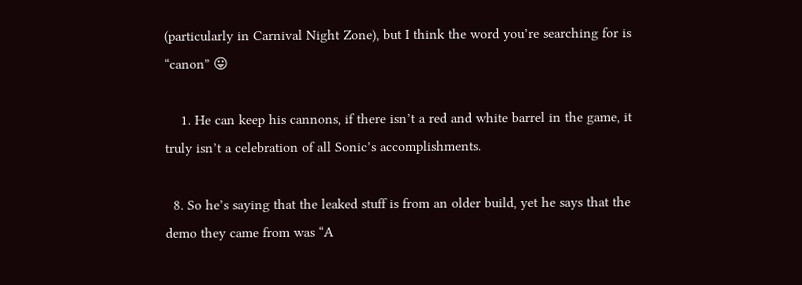(particularly in Carnival Night Zone), but I think the word you’re searching for is “canon” 😛

    1. He can keep his cannons, if there isn’t a red and white barrel in the game, it truly isn’t a celebration of all Sonic’s accomplishments.

  8. So he’s saying that the leaked stuff is from an older build, yet he says that the demo they came from was “A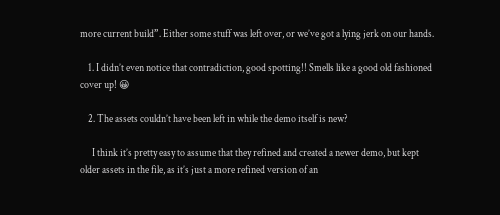more current build”. Either some stuff was left over, or we’ve got a lying jerk on our hands.

    1. I didn’t even notice that contradiction, good spotting!! Smells like a good old fashioned cover up! 😀

    2. The assets couldn’t have been left in while the demo itself is new?

      I think it’s pretty easy to assume that they refined and created a newer demo, but kept older assets in the file, as it’s just a more refined version of an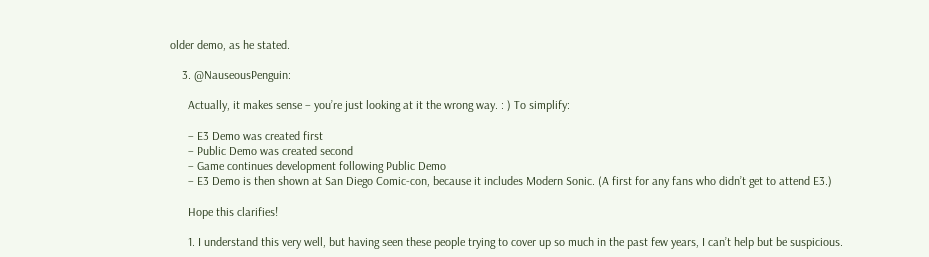older demo, as he stated.

    3. @NauseousPenguin:

      Actually, it makes sense – you’re just looking at it the wrong way. : ) To simplify:

      – E3 Demo was created first
      – Public Demo was created second
      – Game continues development following Public Demo
      – E3 Demo is then shown at San Diego Comic-con, because it includes Modern Sonic. (A first for any fans who didn’t get to attend E3.)

      Hope this clarifies!

      1. I understand this very well, but having seen these people trying to cover up so much in the past few years, I can’t help but be suspicious.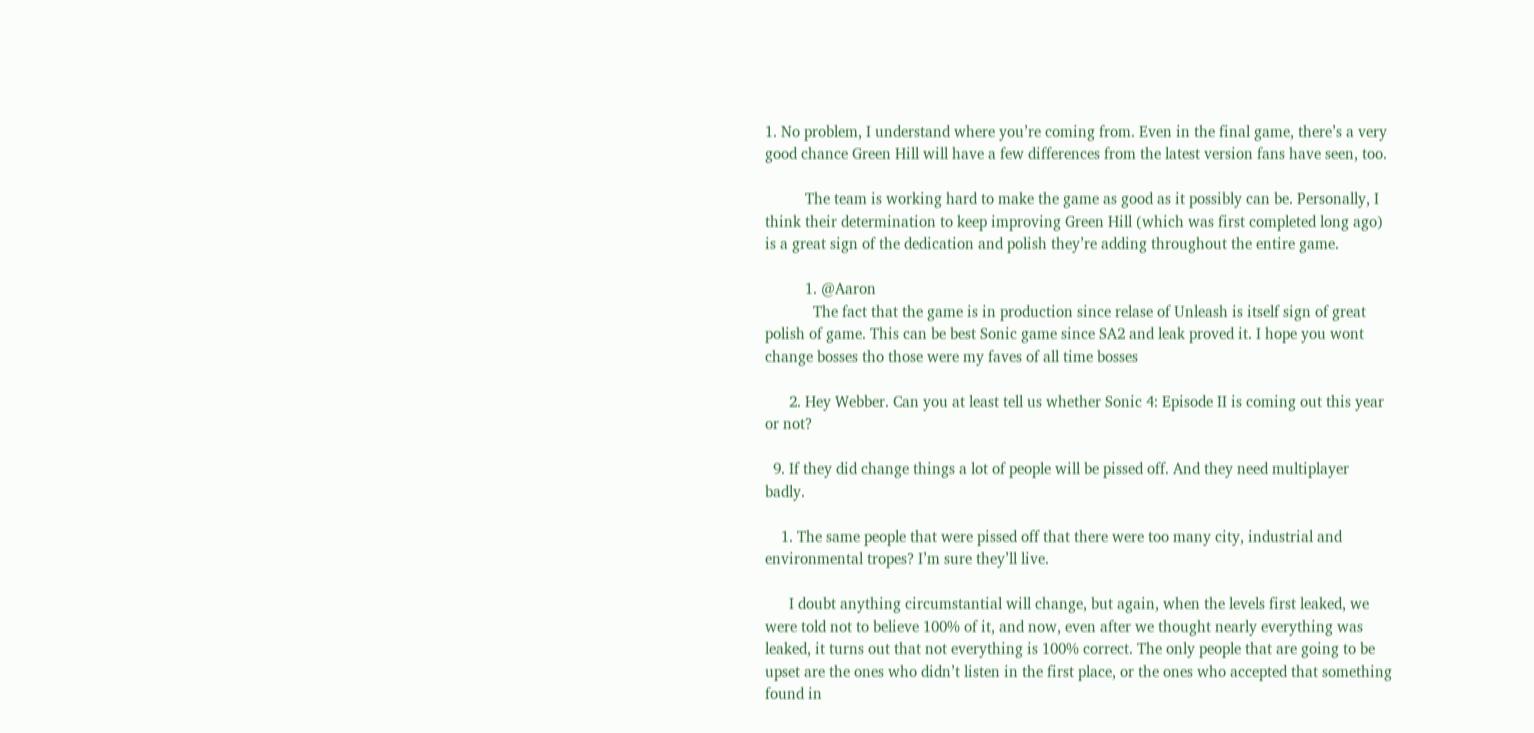1. No problem, I understand where you’re coming from. Even in the final game, there’s a very good chance Green Hill will have a few differences from the latest version fans have seen, too.

          The team is working hard to make the game as good as it possibly can be. Personally, I think their determination to keep improving Green Hill (which was first completed long ago) is a great sign of the dedication and polish they’re adding throughout the entire game.

          1. @Aaron
            The fact that the game is in production since relase of Unleash is itself sign of great polish of game. This can be best Sonic game since SA2 and leak proved it. I hope you wont change bosses tho those were my faves of all time bosses

      2. Hey Webber. Can you at least tell us whether Sonic 4: Episode II is coming out this year or not?

  9. If they did change things a lot of people will be pissed off. And they need multiplayer badly.

    1. The same people that were pissed off that there were too many city, industrial and environmental tropes? I’m sure they’ll live.

      I doubt anything circumstantial will change, but again, when the levels first leaked, we were told not to believe 100% of it, and now, even after we thought nearly everything was leaked, it turns out that not everything is 100% correct. The only people that are going to be upset are the ones who didn’t listen in the first place, or the ones who accepted that something found in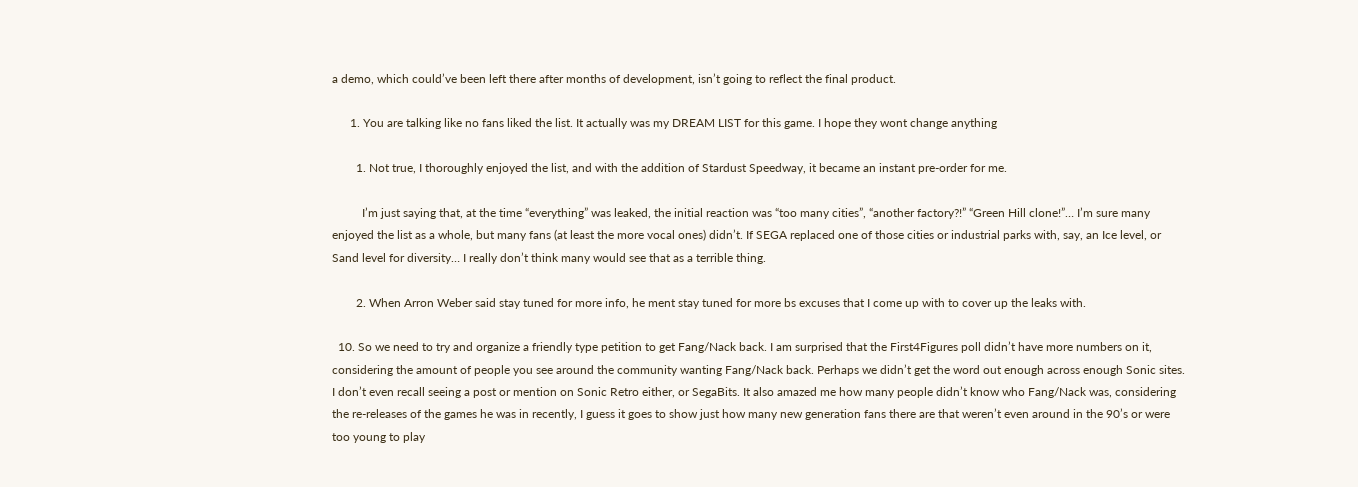a demo, which could’ve been left there after months of development, isn’t going to reflect the final product.

      1. You are talking like no fans liked the list. It actually was my DREAM LIST for this game. I hope they wont change anything

        1. Not true, I thoroughly enjoyed the list, and with the addition of Stardust Speedway, it became an instant pre-order for me.

          I’m just saying that, at the time “everything” was leaked, the initial reaction was “too many cities”, “another factory?!” “Green Hill clone!”… I’m sure many enjoyed the list as a whole, but many fans (at least the more vocal ones) didn’t. If SEGA replaced one of those cities or industrial parks with, say, an Ice level, or Sand level for diversity… I really don’t think many would see that as a terrible thing.

        2. When Arron Weber said stay tuned for more info, he ment stay tuned for more bs excuses that I come up with to cover up the leaks with.

  10. So we need to try and organize a friendly type petition to get Fang/Nack back. I am surprised that the First4Figures poll didn’t have more numbers on it, considering the amount of people you see around the community wanting Fang/Nack back. Perhaps we didn’t get the word out enough across enough Sonic sites. I don’t even recall seeing a post or mention on Sonic Retro either, or SegaBits. It also amazed me how many people didn’t know who Fang/Nack was, considering the re-releases of the games he was in recently, I guess it goes to show just how many new generation fans there are that weren’t even around in the 90’s or were too young to play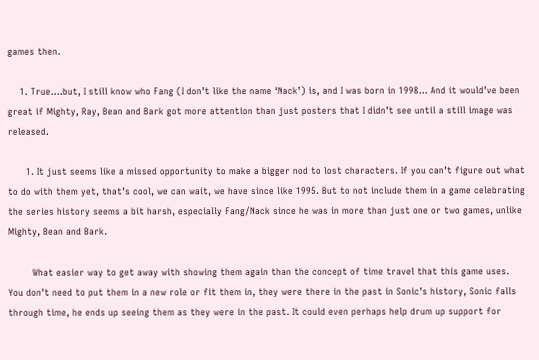games then.

    1. True….but, I still know who Fang (I don’t like the name ‘Nack’) is, and I was born in 1998… And it would’ve been great if Mighty, Ray, Bean and Bark got more attention than just posters that I didn’t see until a still image was released.

      1. It just seems like a missed opportunity to make a bigger nod to lost characters. If you can’t figure out what to do with them yet, that’s cool, we can wait, we have since like 1995. But to not include them in a game celebrating the series history seems a bit harsh, especially Fang/Nack since he was in more than just one or two games, unlike Mighty, Bean and Bark.

        What easier way to get away with showing them again than the concept of time travel that this game uses. You don’t need to put them in a new role or fit them in, they were there in the past in Sonic’s history, Sonic falls through time, he ends up seeing them as they were in the past. It could even perhaps help drum up support for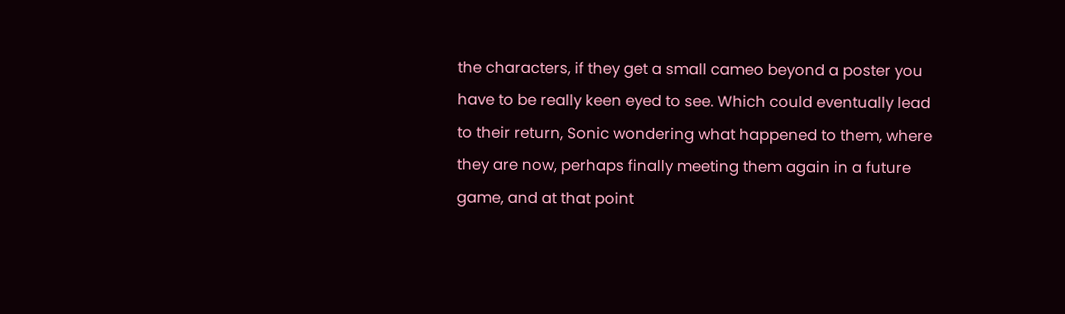the characters, if they get a small cameo beyond a poster you have to be really keen eyed to see. Which could eventually lead to their return, Sonic wondering what happened to them, where they are now, perhaps finally meeting them again in a future game, and at that point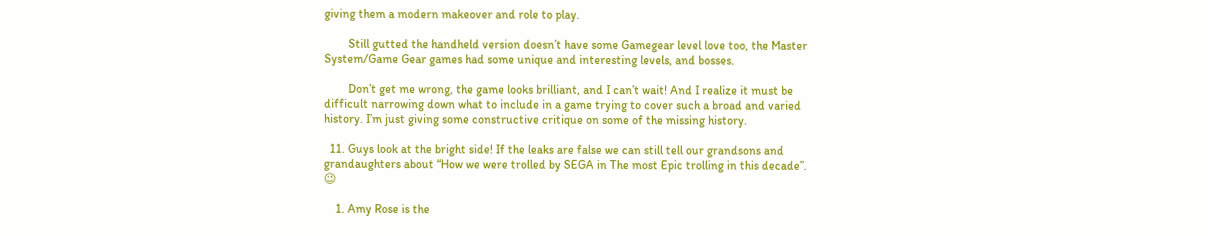giving them a modern makeover and role to play.

        Still gutted the handheld version doesn’t have some Gamegear level love too, the Master System/Game Gear games had some unique and interesting levels, and bosses.

        Don’t get me wrong, the game looks brilliant, and I can’t wait! And I realize it must be difficult narrowing down what to include in a game trying to cover such a broad and varied history. I’m just giving some constructive critique on some of the missing history.

  11. Guys look at the bright side! If the leaks are false we can still tell our grandsons and grandaughters about “How we were trolled by SEGA in The most Epic trolling in this decade”. 😉

    1. Amy Rose is the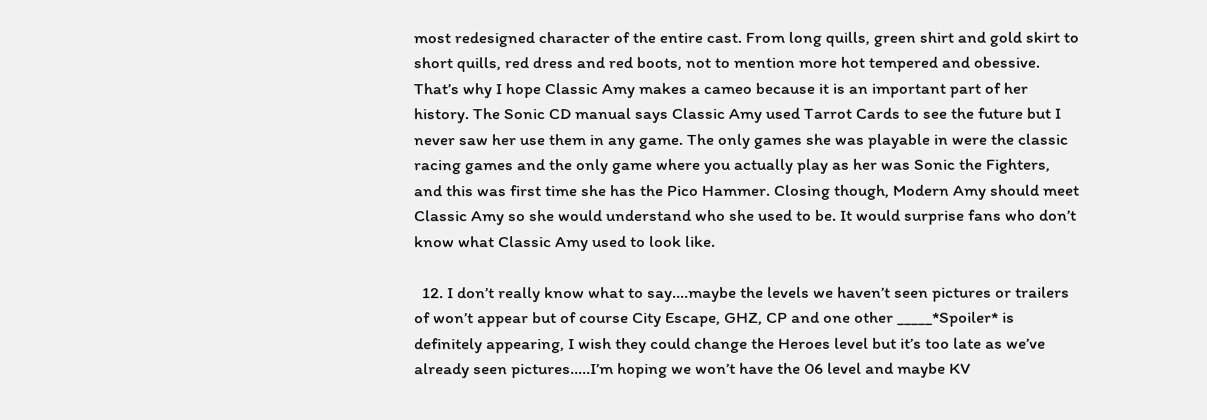most redesigned character of the entire cast. From long quills, green shirt and gold skirt to short quills, red dress and red boots, not to mention more hot tempered and obessive. That’s why I hope Classic Amy makes a cameo because it is an important part of her history. The Sonic CD manual says Classic Amy used Tarrot Cards to see the future but I never saw her use them in any game. The only games she was playable in were the classic racing games and the only game where you actually play as her was Sonic the Fighters, and this was first time she has the Pico Hammer. Closing though, Modern Amy should meet Classic Amy so she would understand who she used to be. It would surprise fans who don’t know what Classic Amy used to look like.

  12. I don’t really know what to say….maybe the levels we haven’t seen pictures or trailers of won’t appear but of course City Escape, GHZ, CP and one other _____*Spoiler* is definitely appearing, I wish they could change the Heroes level but it’s too late as we’ve already seen pictures…..I’m hoping we won’t have the 06 level and maybe KV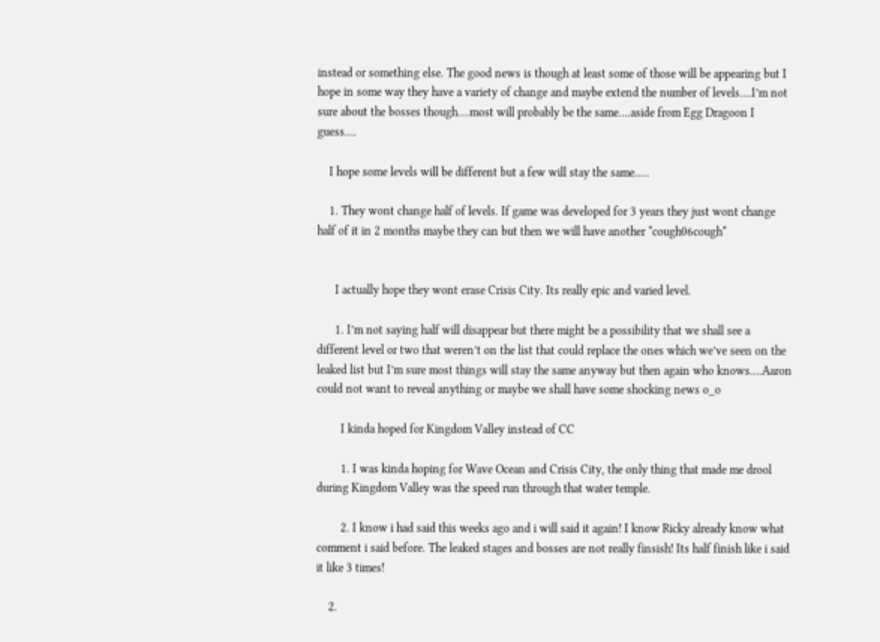instead or something else. The good news is though at least some of those will be appearing but I hope in some way they have a variety of change and maybe extend the number of levels….I’m not sure about the bosses though….most will probably be the same….aside from Egg Dragoon I guess….

    I hope some levels will be different but a few will stay the same…..

    1. They wont change half of levels. If game was developed for 3 years they just wont change half of it in 2 months maybe they can but then we will have another *cough06cough*


      I actually hope they wont erase Crisis City. Its really epic and varied level.

      1. I’m not saying half will disappear but there might be a possibility that we shall see a different level or two that weren’t on the list that could replace the ones which we’ve seen on the leaked list but I’m sure most things will stay the same anyway but then again who knows….Aaron could not want to reveal anything or maybe we shall have some shocking news o_o

        I kinda hoped for Kingdom Valley instead of CC

        1. I was kinda hoping for Wave Ocean and Crisis City, the only thing that made me drool during Kingdom Valley was the speed run through that water temple.

        2. I know i had said this weeks ago and i will said it again! I know Ricky already know what comment i said before. The leaked stages and bosses are not really finsish! Its half finish like i said it like 3 times!

    2.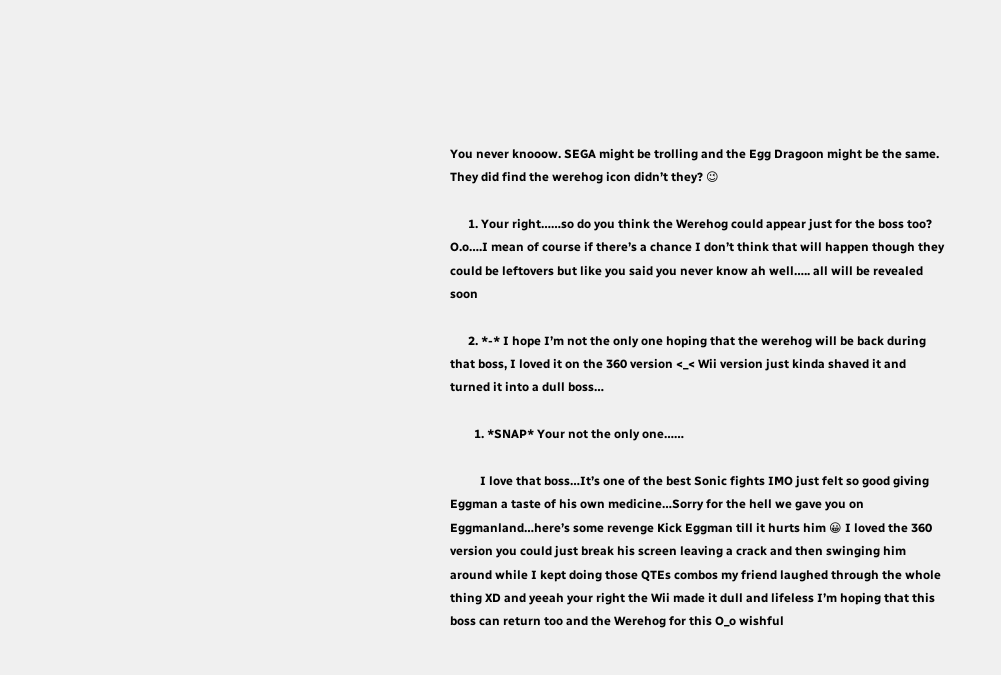You never knooow. SEGA might be trolling and the Egg Dragoon might be the same. They did find the werehog icon didn’t they? 😉

      1. Your right……so do you think the Werehog could appear just for the boss too? O.o….I mean of course if there’s a chance I don’t think that will happen though they could be leftovers but like you said you never know ah well….. all will be revealed soon

      2. *-* I hope I’m not the only one hoping that the werehog will be back during that boss, I loved it on the 360 version <_< Wii version just kinda shaved it and turned it into a dull boss…

        1. *SNAP* Your not the only one……

          I love that boss…It’s one of the best Sonic fights IMO just felt so good giving Eggman a taste of his own medicine…Sorry for the hell we gave you on Eggmanland…here’s some revenge Kick Eggman till it hurts him 😀 I loved the 360 version you could just break his screen leaving a crack and then swinging him around while I kept doing those QTEs combos my friend laughed through the whole thing XD and yeeah your right the Wii made it dull and lifeless I’m hoping that this boss can return too and the Werehog for this O_o wishful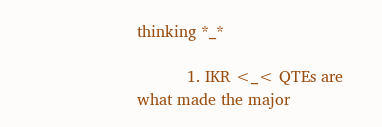thinking *_*

          1. IKR <_< QTEs are what made the major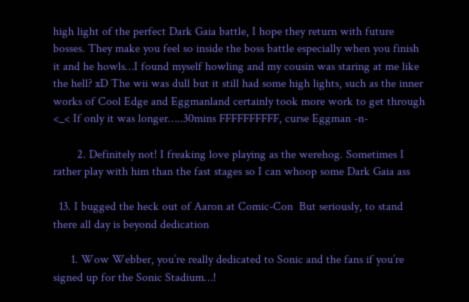high light of the perfect Dark Gaia battle, I hope they return with future bosses. They make you feel so inside the boss battle especially when you finish it and he howls…I found myself howling and my cousin was staring at me like the hell? xD The wii was dull but it still had some high lights, such as the inner works of Cool Edge and Eggmanland certainly took more work to get through <_< If only it was longer…..30mins FFFFFFFFFF, curse Eggman -n-

        2. Definitely not! I freaking love playing as the werehog. Sometimes I rather play with him than the fast stages so I can whoop some Dark Gaia ass

  13. I bugged the heck out of Aaron at Comic-Con  But seriously, to stand there all day is beyond dedication

      1. Wow Webber, you’re really dedicated to Sonic and the fans if you’re signed up for the Sonic Stadium…!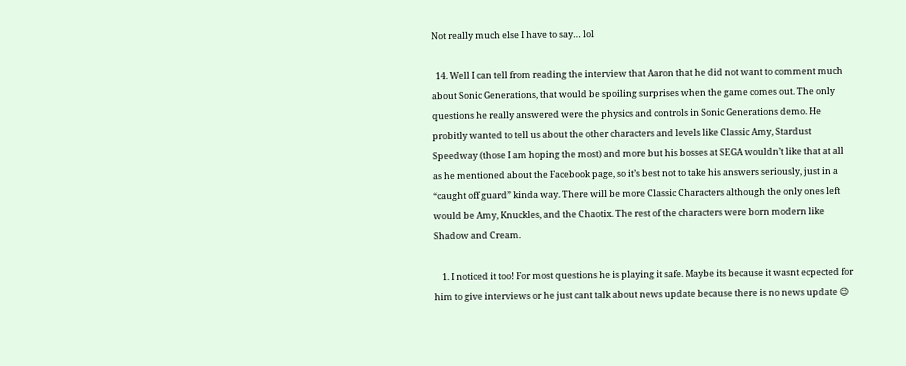Not really much else I have to say… lol

  14. Well I can tell from reading the interview that Aaron that he did not want to comment much about Sonic Generations, that would be spoiling surprises when the game comes out. The only questions he really answered were the physics and controls in Sonic Generations demo. He probitly wanted to tell us about the other characters and levels like Classic Amy, Stardust Speedway (those I am hoping the most) and more but his bosses at SEGA wouldn’t like that at all as he mentioned about the Facebook page, so it’s best not to take his answers seriously, just in a “caught off guard” kinda way. There will be more Classic Characters although the only ones left would be Amy, Knuckles, and the Chaotix. The rest of the characters were born modern like Shadow and Cream.

    1. I noticed it too! For most questions he is playing it safe. Maybe its because it wasnt ecpected for him to give interviews or he just cant talk about news update because there is no news update 😉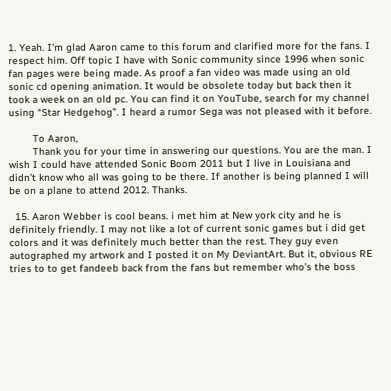1. Yeah. I’m glad Aaron came to this forum and clarified more for the fans. I respect him. Off topic I have with Sonic community since 1996 when sonic fan pages were being made. As proof a fan video was made using an old sonic cd opening animation. It would be obsolete today but back then it took a week on an old pc. You can find it on YouTube, search for my channel using “Star Hedgehog”. I heard a rumor Sega was not pleased with it before.

        To Aaron,
        Thank you for your time in answering our questions. You are the man. I wish I could have attended Sonic Boom 2011 but I live in Louisiana and didn’t know who all was going to be there. If another is being planned I will be on a plane to attend 2012. Thanks.

  15. Aaron Webber is cool beans. i met him at New york city and he is definitely friendly. I may not like a lot of current sonic games but i did get colors and it was definitely much better than the rest. They guy even autographed my artwork and I posted it on My DeviantArt. But it, obvious RE tries to to get fandeeb back from the fans but remember who’s the boss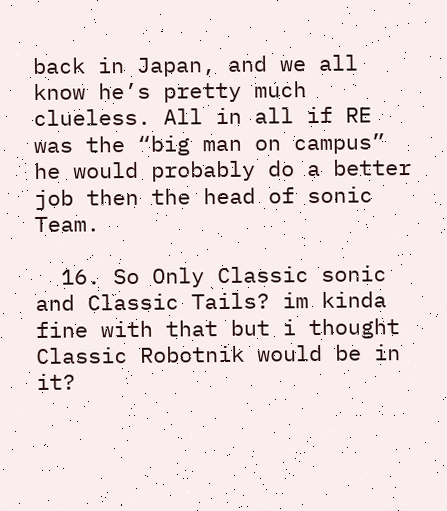back in Japan, and we all know he’s pretty much clueless. All in all if RE was the “big man on campus” he would probably do a better job then the head of sonic Team.

  16. So Only Classic sonic and Classic Tails? im kinda fine with that but i thought Classic Robotnik would be in it?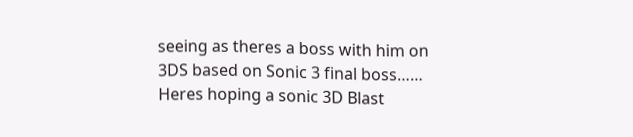seeing as theres a boss with him on 3DS based on Sonic 3 final boss…… Heres hoping a sonic 3D Blast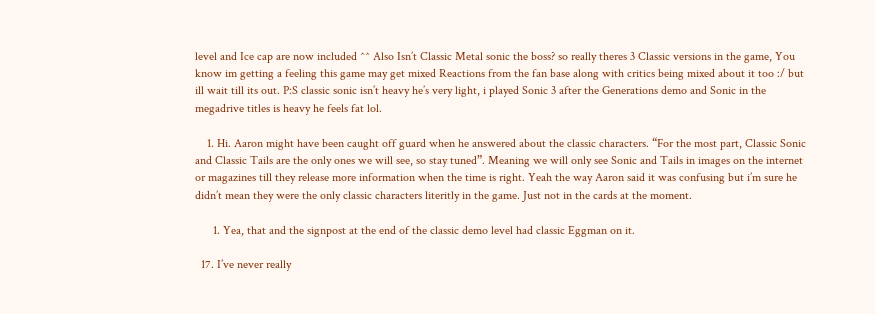level and Ice cap are now included ^^ Also Isn’t Classic Metal sonic the boss? so really theres 3 Classic versions in the game, You know im getting a feeling this game may get mixed Reactions from the fan base along with critics being mixed about it too :/ but ill wait till its out. P:S classic sonic isn’t heavy he’s very light, i played Sonic 3 after the Generations demo and Sonic in the megadrive titles is heavy he feels fat lol.

    1. Hi. Aaron might have been caught off guard when he answered about the classic characters. “For the most part, Classic Sonic and Classic Tails are the only ones we will see, so stay tuned”. Meaning we will only see Sonic and Tails in images on the internet or magazines till they release more information when the time is right. Yeah the way Aaron said it was confusing but i’m sure he didn’t mean they were the only classic characters literitly in the game. Just not in the cards at the moment.

      1. Yea, that and the signpost at the end of the classic demo level had classic Eggman on it.

  17. I’ve never really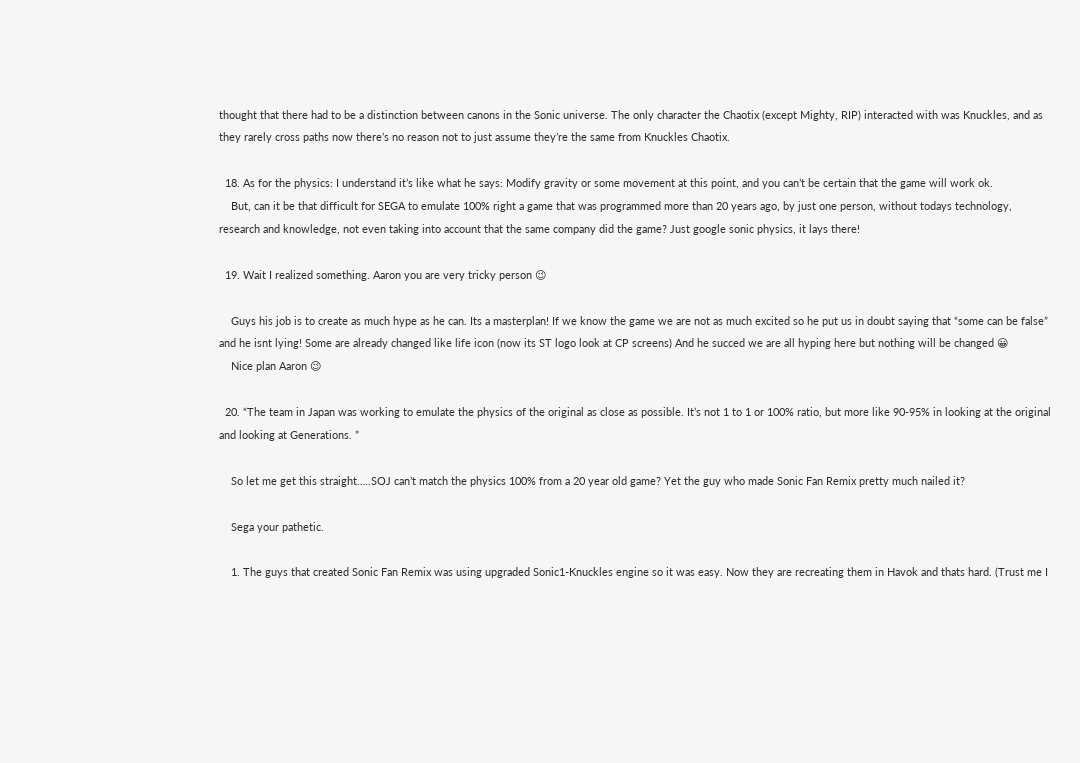thought that there had to be a distinction between canons in the Sonic universe. The only character the Chaotix (except Mighty, RIP) interacted with was Knuckles, and as they rarely cross paths now there’s no reason not to just assume they’re the same from Knuckles Chaotix.

  18. As for the physics: I understand it’s like what he says: Modify gravity or some movement at this point, and you can’t be certain that the game will work ok.
    But, can it be that difficult for SEGA to emulate 100% right a game that was programmed more than 20 years ago, by just one person, without todays technology, research and knowledge, not even taking into account that the same company did the game? Just google sonic physics, it lays there!

  19. Wait I realized something. Aaron you are very tricky person 😉

    Guys his job is to create as much hype as he can. Its a masterplan! If we know the game we are not as much excited so he put us in doubt saying that “some can be false” and he isnt lying! Some are already changed like life icon (now its ST logo look at CP screens) And he succed we are all hyping here but nothing will be changed 😀
    Nice plan Aaron 😉

  20. “The team in Japan was working to emulate the physics of the original as close as possible. It’s not 1 to 1 or 100% ratio, but more like 90-95% in looking at the original and looking at Generations. ”

    So let me get this straight…..SOJ can’t match the physics 100% from a 20 year old game? Yet the guy who made Sonic Fan Remix pretty much nailed it?

    Sega your pathetic.

    1. The guys that created Sonic Fan Remix was using upgraded Sonic1-Knuckles engine so it was easy. Now they are recreating them in Havok and thats hard. (Trust me I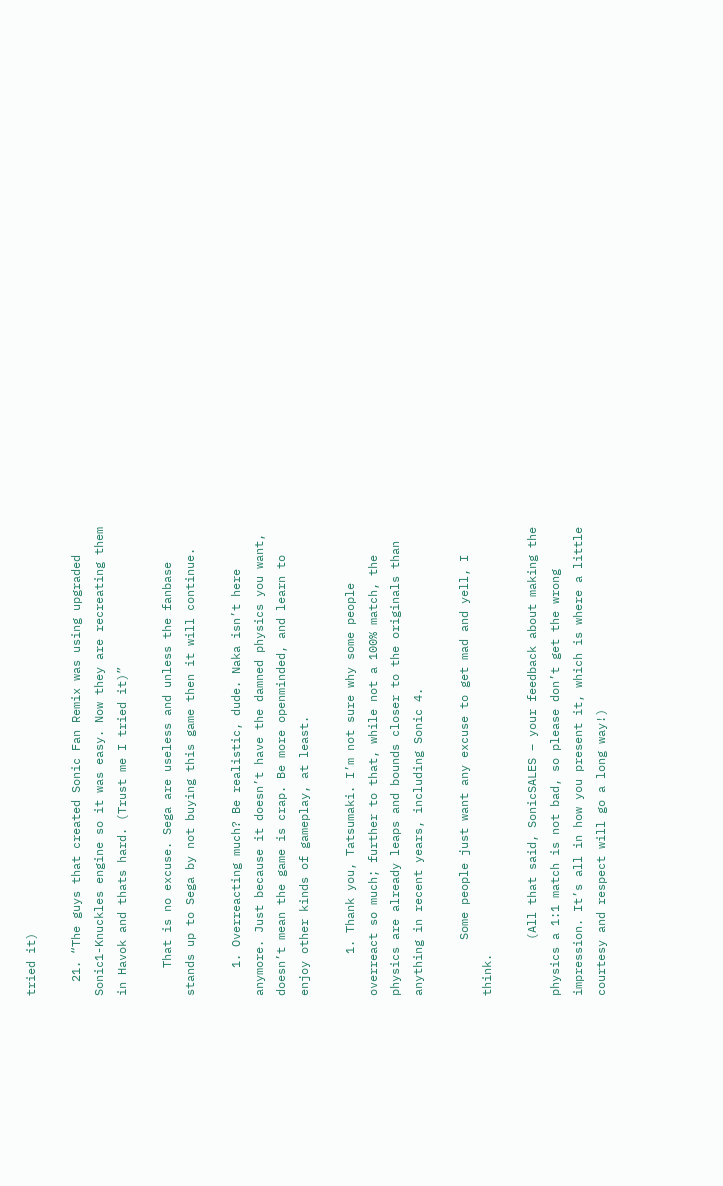tried it)

  21. “The guys that created Sonic Fan Remix was using upgraded Sonic1-Knuckles engine so it was easy. Now they are recreating them in Havok and thats hard. (Trust me I tried it)”

    That is no excuse. Sega are useless and unless the fanbase stands up to Sega by not buying this game then it will continue.

    1. Overreacting much? Be realistic, dude. Naka isn’t here anymore. Just because it doesn’t have the damned physics you want, doesn’t mean the game is crap. Be more openminded, and learn to enjoy other kinds of gameplay, at least.

      1. Thank you, Tatsumaki. I’m not sure why some people overreact so much; further to that, while not a 100% match, the physics are already leaps and bounds closer to the originals than anything in recent years, including Sonic 4.

        Some people just want any excuse to get mad and yell, I think.

        (All that said, SonicSALES – your feedback about making the physics a 1:1 match is not bad, so please don’t get the wrong impression. It’s all in how you present it, which is where a little courtesy and respect will go a long way!)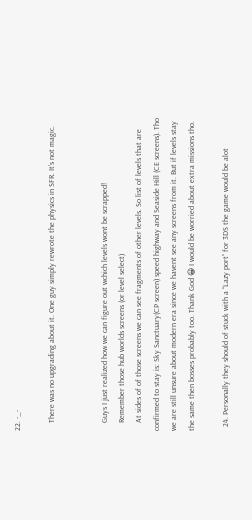22. -_-

    There was no upgrading about it. One guy simply rewrote the physics in SFR. It’s not magic.


    Guys I just realized how we can figure out wchich levels wont be scrapped!
    Remember those hub worlds screens (or level select)
    At sides of of those screens we can see fragments of other levels. So list of levels that are confirmed to stay is: Sky Sanctuary(CP screen) speed highway and Seaside Hill (CE screens). Tho we are still unsure about modern era since we havent see any screens from it. But if levels stay the same then bosses probably too. Thank God 😀 I would be worried about extra missions tho.

  24. Personally they should of stuck with a “Lazy port” for 3DS the game would be alot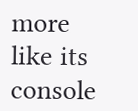more like its console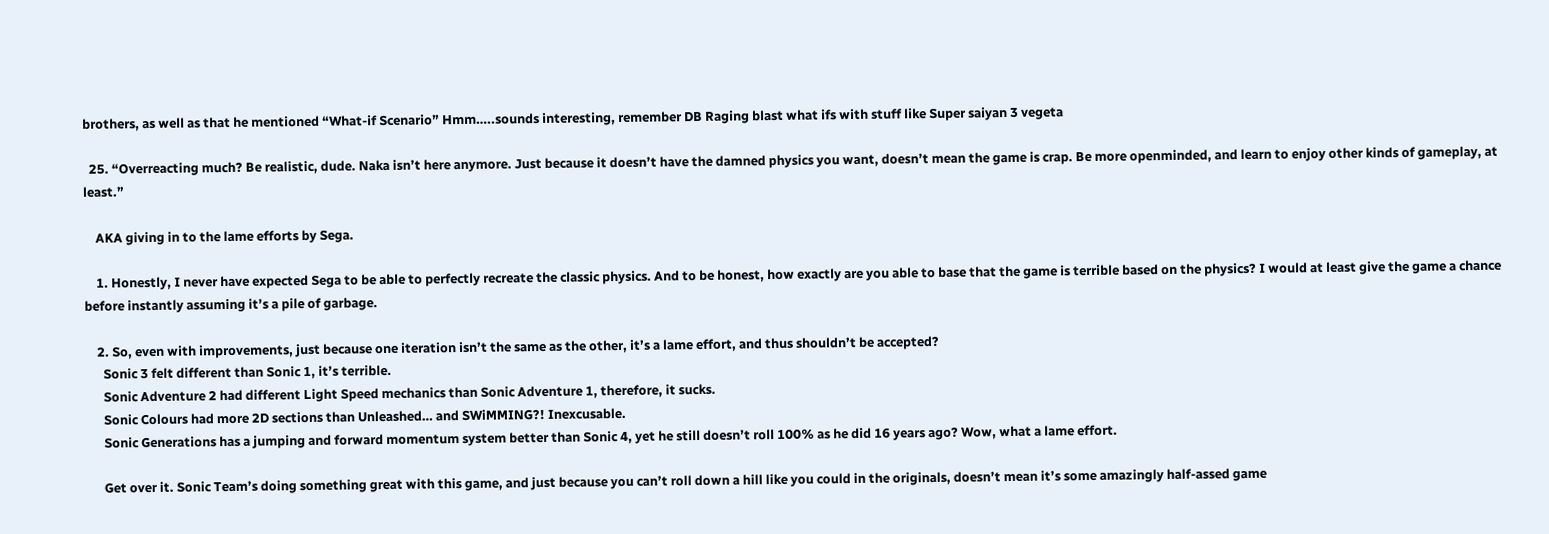brothers, as well as that he mentioned “What-if Scenario” Hmm…..sounds interesting, remember DB Raging blast what ifs with stuff like Super saiyan 3 vegeta

  25. “Overreacting much? Be realistic, dude. Naka isn’t here anymore. Just because it doesn’t have the damned physics you want, doesn’t mean the game is crap. Be more openminded, and learn to enjoy other kinds of gameplay, at least.”

    AKA giving in to the lame efforts by Sega.

    1. Honestly, I never have expected Sega to be able to perfectly recreate the classic physics. And to be honest, how exactly are you able to base that the game is terrible based on the physics? I would at least give the game a chance before instantly assuming it’s a pile of garbage.

    2. So, even with improvements, just because one iteration isn’t the same as the other, it’s a lame effort, and thus shouldn’t be accepted?
      Sonic 3 felt different than Sonic 1, it’s terrible.
      Sonic Adventure 2 had different Light Speed mechanics than Sonic Adventure 1, therefore, it sucks.
      Sonic Colours had more 2D sections than Unleashed… and SWiMMING?! Inexcusable.
      Sonic Generations has a jumping and forward momentum system better than Sonic 4, yet he still doesn’t roll 100% as he did 16 years ago? Wow, what a lame effort.

      Get over it. Sonic Team’s doing something great with this game, and just because you can’t roll down a hill like you could in the originals, doesn’t mean it’s some amazingly half-assed game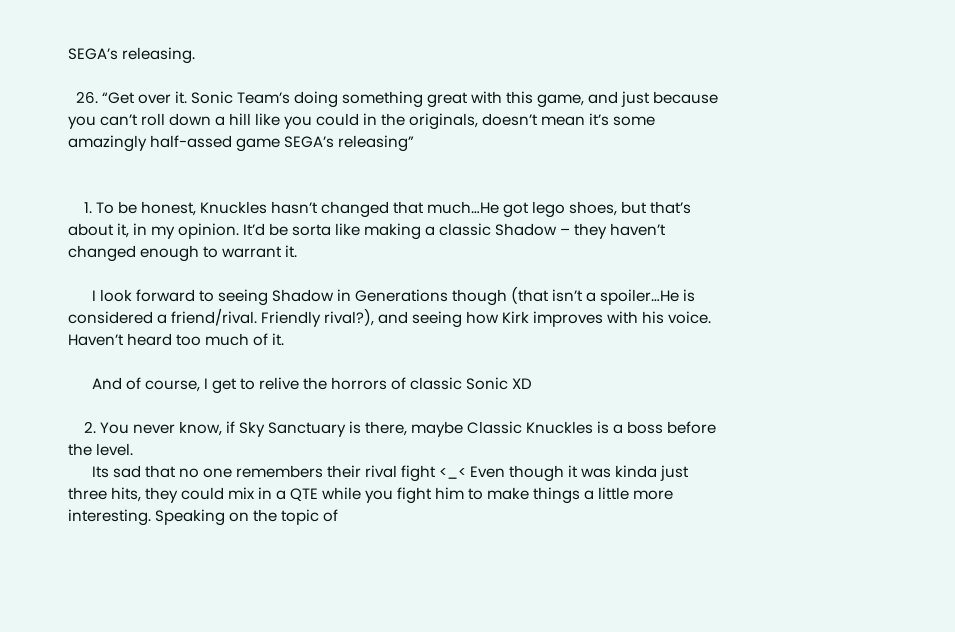SEGA’s releasing.

  26. “Get over it. Sonic Team’s doing something great with this game, and just because you can’t roll down a hill like you could in the originals, doesn’t mean it’s some amazingly half-assed game SEGA’s releasing”


    1. To be honest, Knuckles hasn’t changed that much…He got lego shoes, but that’s about it, in my opinion. It’d be sorta like making a classic Shadow – they haven’t changed enough to warrant it.

      I look forward to seeing Shadow in Generations though (that isn’t a spoiler…He is considered a friend/rival. Friendly rival?), and seeing how Kirk improves with his voice. Haven’t heard too much of it.

      And of course, I get to relive the horrors of classic Sonic XD

    2. You never know, if Sky Sanctuary is there, maybe Classic Knuckles is a boss before the level.
      Its sad that no one remembers their rival fight <_< Even though it was kinda just three hits, they could mix in a QTE while you fight him to make things a little more interesting. Speaking on the topic of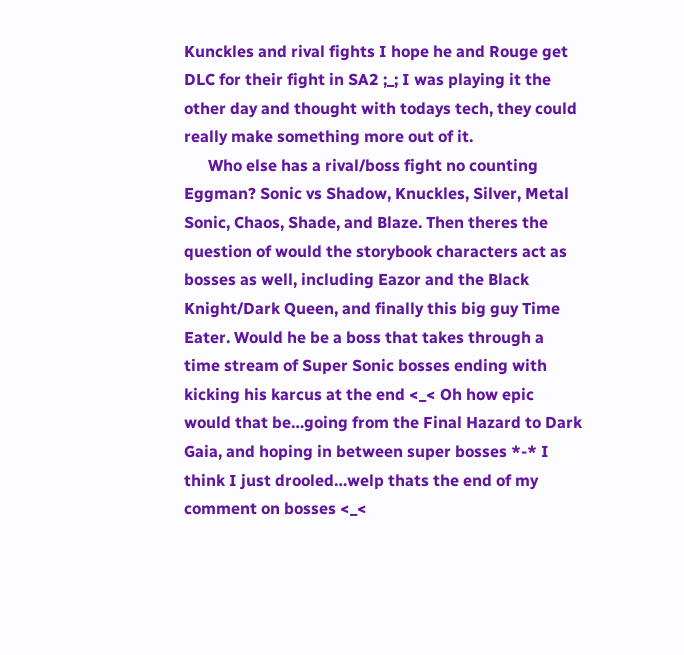Kunckles and rival fights I hope he and Rouge get DLC for their fight in SA2 ;_; I was playing it the other day and thought with todays tech, they could really make something more out of it.
      Who else has a rival/boss fight no counting Eggman? Sonic vs Shadow, Knuckles, Silver, Metal Sonic, Chaos, Shade, and Blaze. Then theres the question of would the storybook characters act as bosses as well, including Eazor and the Black Knight/Dark Queen, and finally this big guy Time Eater. Would he be a boss that takes through a time stream of Super Sonic bosses ending with kicking his karcus at the end <_< Oh how epic would that be…going from the Final Hazard to Dark Gaia, and hoping in between super bosses *-* I think I just drooled…welp thats the end of my comment on bosses <_<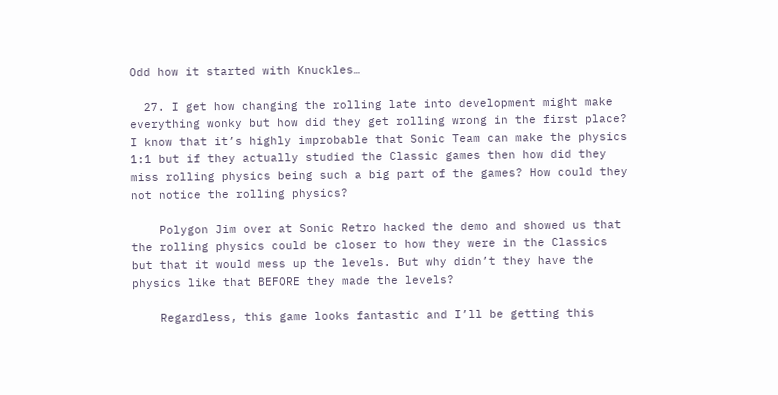Odd how it started with Knuckles…

  27. I get how changing the rolling late into development might make everything wonky but how did they get rolling wrong in the first place? I know that it’s highly improbable that Sonic Team can make the physics 1:1 but if they actually studied the Classic games then how did they miss rolling physics being such a big part of the games? How could they not notice the rolling physics?

    Polygon Jim over at Sonic Retro hacked the demo and showed us that the rolling physics could be closer to how they were in the Classics but that it would mess up the levels. But why didn’t they have the physics like that BEFORE they made the levels?

    Regardless, this game looks fantastic and I’ll be getting this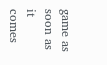game as soon as it comes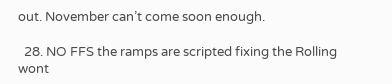out. November can’t come soon enough.

  28. NO FFS the ramps are scripted fixing the Rolling wont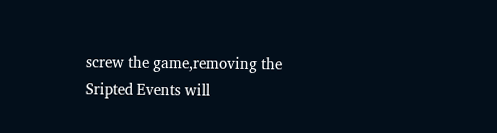screw the game,removing the Sripted Events will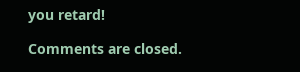you retard!

Comments are closed.